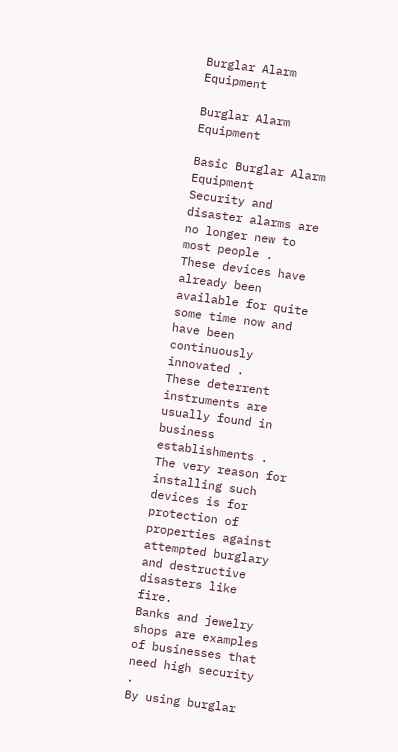Burglar Alarm Equipment

Burglar Alarm Equipment

Basic Burglar Alarm Equipment
Security and disaster alarms are no longer new to most people .
These devices have already been available for quite some time now and have been continuously innovated .
These deterrent instruments are usually found in business establishments .
The very reason for installing such devices is for protection of properties against attempted burglary and destructive disasters like fire.
Banks and jewelry shops are examples of businesses that need high security .
By using burglar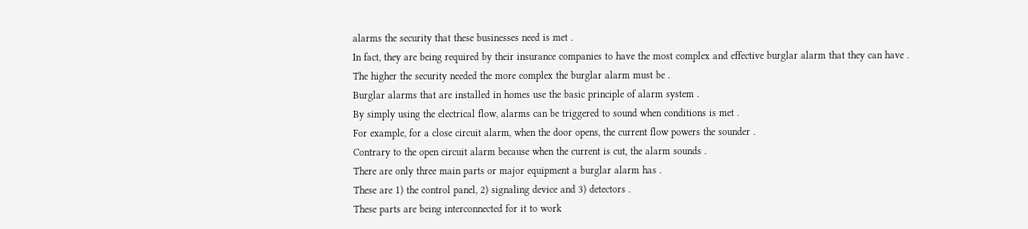alarms the security that these businesses need is met .
In fact, they are being required by their insurance companies to have the most complex and effective burglar alarm that they can have .
The higher the security needed the more complex the burglar alarm must be .
Burglar alarms that are installed in homes use the basic principle of alarm system .
By simply using the electrical flow, alarms can be triggered to sound when conditions is met .
For example, for a close circuit alarm, when the door opens, the current flow powers the sounder .
Contrary to the open circuit alarm because when the current is cut, the alarm sounds .
There are only three main parts or major equipment a burglar alarm has .
These are 1) the control panel, 2) signaling device and 3) detectors .
These parts are being interconnected for it to work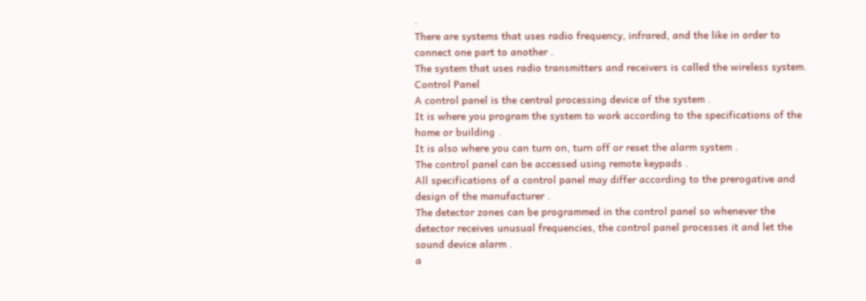.
There are systems that uses radio frequency, infrared, and the like in order to connect one part to another .
The system that uses radio transmitters and receivers is called the wireless system.
Control Panel
A control panel is the central processing device of the system .
It is where you program the system to work according to the specifications of the home or building .
It is also where you can turn on, turn off or reset the alarm system .
The control panel can be accessed using remote keypads .
All specifications of a control panel may differ according to the prerogative and design of the manufacturer .
The detector zones can be programmed in the control panel so whenever the detector receives unusual frequencies, the control panel processes it and let the sound device alarm .
a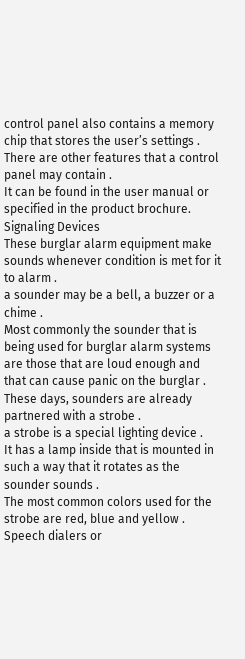control panel also contains a memory chip that stores the user’s settings .
There are other features that a control panel may contain .
It can be found in the user manual or specified in the product brochure.
Signaling Devices
These burglar alarm equipment make sounds whenever condition is met for it to alarm .
a sounder may be a bell, a buzzer or a chime .
Most commonly the sounder that is being used for burglar alarm systems are those that are loud enough and that can cause panic on the burglar .
These days, sounders are already partnered with a strobe .
a strobe is a special lighting device .
It has a lamp inside that is mounted in such a way that it rotates as the sounder sounds .
The most common colors used for the strobe are red, blue and yellow .
Speech dialers or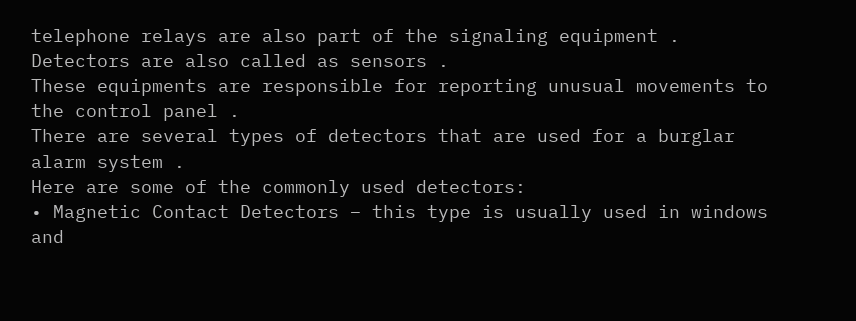telephone relays are also part of the signaling equipment .
Detectors are also called as sensors .
These equipments are responsible for reporting unusual movements to the control panel .
There are several types of detectors that are used for a burglar alarm system .
Here are some of the commonly used detectors:
• Magnetic Contact Detectors – this type is usually used in windows and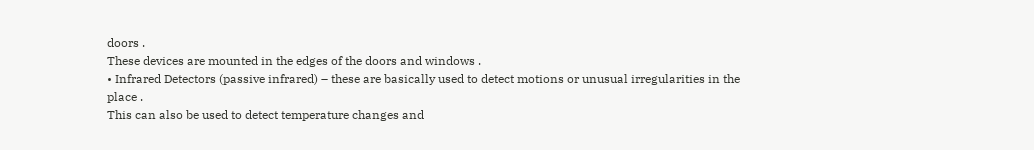doors .
These devices are mounted in the edges of the doors and windows .
• Infrared Detectors (passive infrared) – these are basically used to detect motions or unusual irregularities in the place .
This can also be used to detect temperature changes and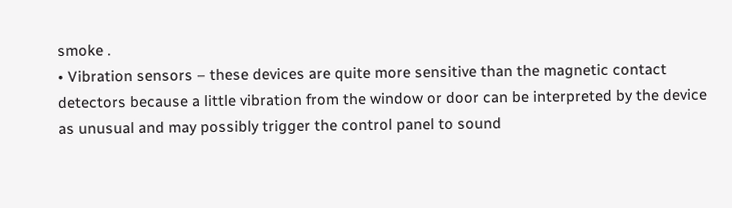smoke .
• Vibration sensors – these devices are quite more sensitive than the magnetic contact detectors because a little vibration from the window or door can be interpreted by the device as unusual and may possibly trigger the control panel to sound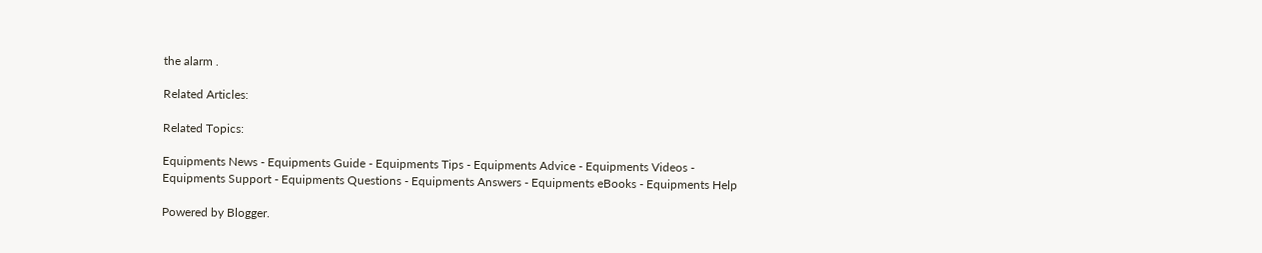the alarm .

Related Articles:

Related Topics:

Equipments News - Equipments Guide - Equipments Tips - Equipments Advice - Equipments Videos - Equipments Support - Equipments Questions - Equipments Answers - Equipments eBooks - Equipments Help

Powered by Blogger.